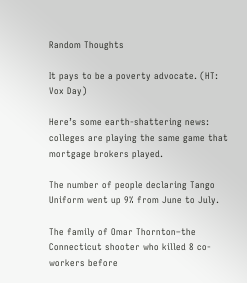Random Thoughts

It pays to be a poverty advocate. (HT: Vox Day)

Here’s some earth-shattering news: colleges are playing the same game that mortgage brokers played.

The number of people declaring Tango Uniform went up 9% from June to July.

The family of Omar Thornton–the Connecticut shooter who killed 8 co-workers before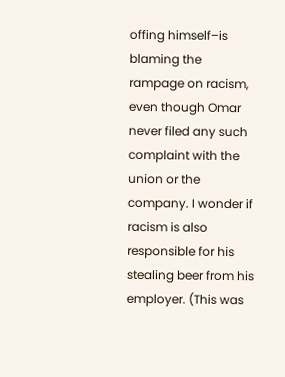offing himself–is blaming the rampage on racism, even though Omar never filed any such complaint with the union or the company. I wonder if racism is also responsible for his stealing beer from his employer. (This was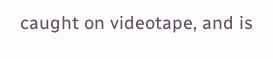caught on videotape, and is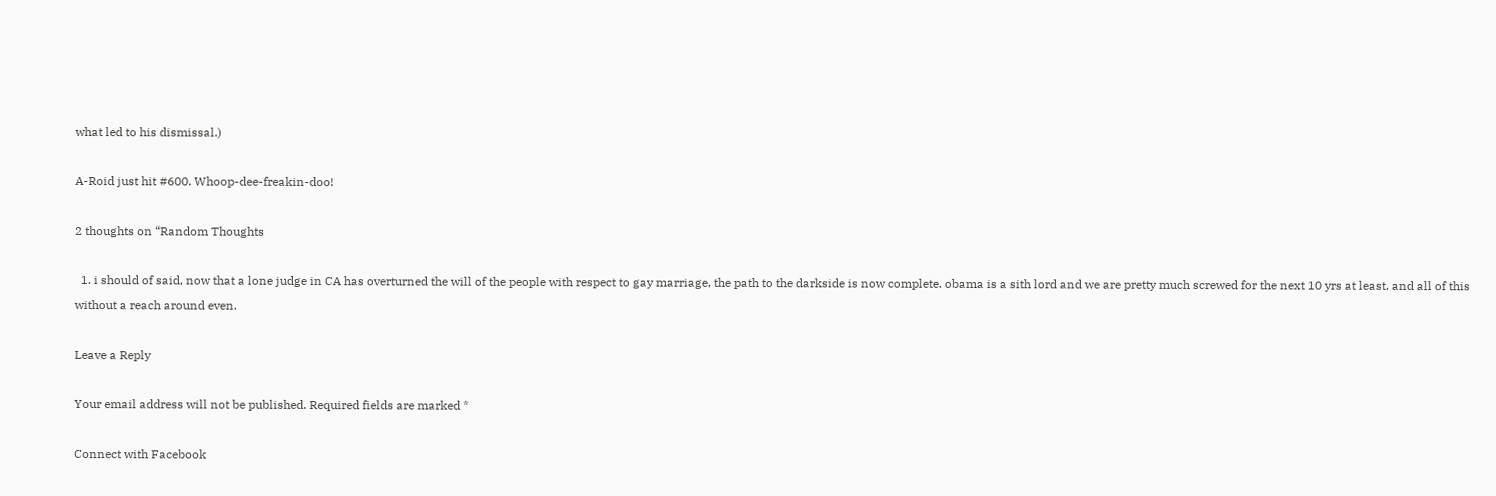what led to his dismissal.)

A-Roid just hit #600. Whoop-dee-freakin-doo!

2 thoughts on “Random Thoughts

  1. i should of said, now that a lone judge in CA has overturned the will of the people with respect to gay marriage, the path to the darkside is now complete. obama is a sith lord and we are pretty much screwed for the next 10 yrs at least. and all of this without a reach around even.

Leave a Reply

Your email address will not be published. Required fields are marked *

Connect with Facebook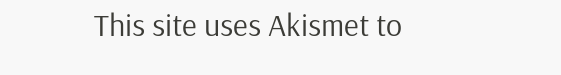This site uses Akismet to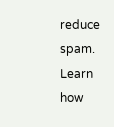reduce spam. Learn how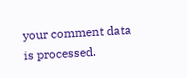your comment data is processed.